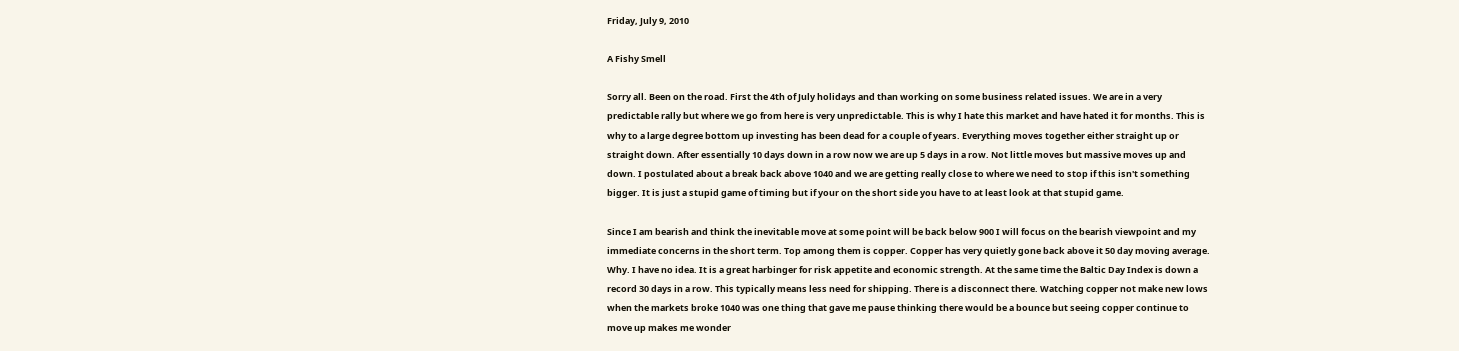Friday, July 9, 2010

A Fishy Smell

Sorry all. Been on the road. First the 4th of July holidays and than working on some business related issues. We are in a very predictable rally but where we go from here is very unpredictable. This is why I hate this market and have hated it for months. This is why to a large degree bottom up investing has been dead for a couple of years. Everything moves together either straight up or straight down. After essentially 10 days down in a row now we are up 5 days in a row. Not little moves but massive moves up and down. I postulated about a break back above 1040 and we are getting really close to where we need to stop if this isn't something bigger. It is just a stupid game of timing but if your on the short side you have to at least look at that stupid game.

Since I am bearish and think the inevitable move at some point will be back below 900 I will focus on the bearish viewpoint and my immediate concerns in the short term. Top among them is copper. Copper has very quietly gone back above it 50 day moving average. Why. I have no idea. It is a great harbinger for risk appetite and economic strength. At the same time the Baltic Day Index is down a record 30 days in a row. This typically means less need for shipping. There is a disconnect there. Watching copper not make new lows when the markets broke 1040 was one thing that gave me pause thinking there would be a bounce but seeing copper continue to move up makes me wonder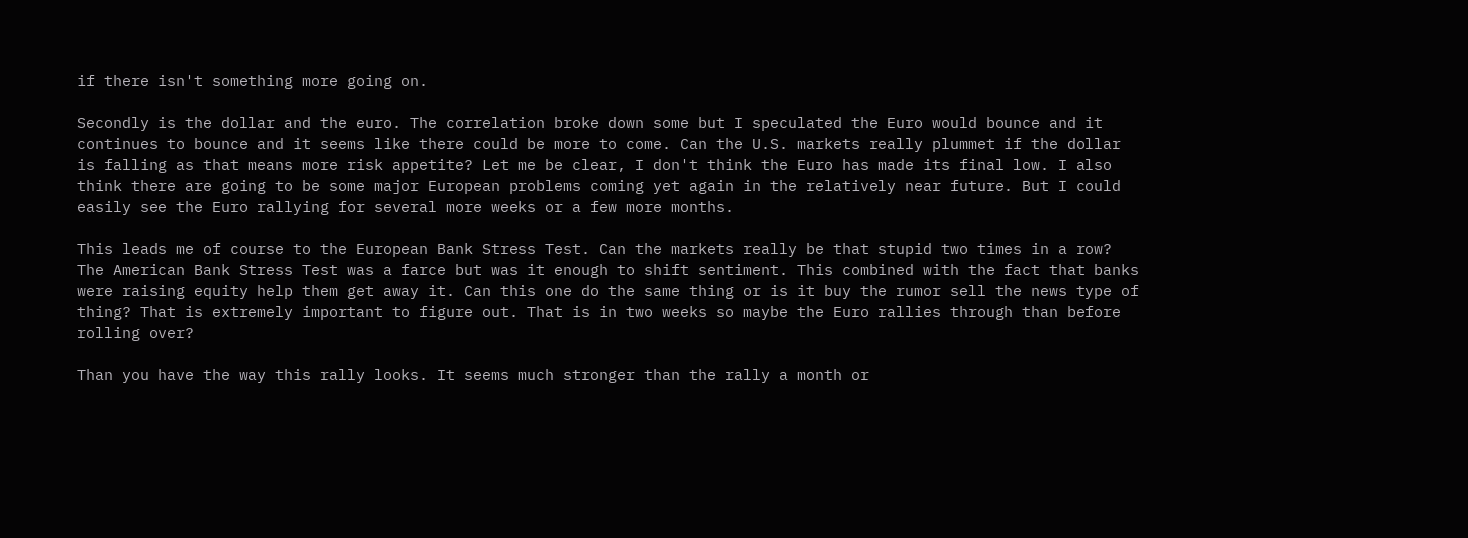if there isn't something more going on.

Secondly is the dollar and the euro. The correlation broke down some but I speculated the Euro would bounce and it continues to bounce and it seems like there could be more to come. Can the U.S. markets really plummet if the dollar is falling as that means more risk appetite? Let me be clear, I don't think the Euro has made its final low. I also think there are going to be some major European problems coming yet again in the relatively near future. But I could easily see the Euro rallying for several more weeks or a few more months.

This leads me of course to the European Bank Stress Test. Can the markets really be that stupid two times in a row? The American Bank Stress Test was a farce but was it enough to shift sentiment. This combined with the fact that banks were raising equity help them get away it. Can this one do the same thing or is it buy the rumor sell the news type of thing? That is extremely important to figure out. That is in two weeks so maybe the Euro rallies through than before rolling over?

Than you have the way this rally looks. It seems much stronger than the rally a month or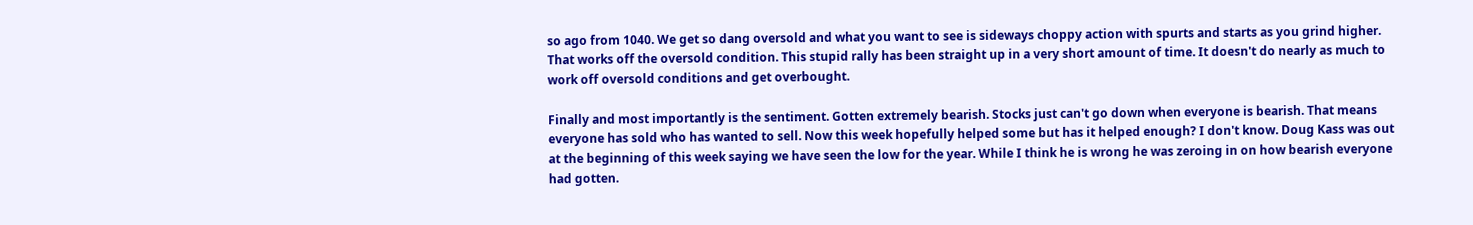so ago from 1040. We get so dang oversold and what you want to see is sideways choppy action with spurts and starts as you grind higher. That works off the oversold condition. This stupid rally has been straight up in a very short amount of time. It doesn't do nearly as much to work off oversold conditions and get overbought.

Finally and most importantly is the sentiment. Gotten extremely bearish. Stocks just can't go down when everyone is bearish. That means everyone has sold who has wanted to sell. Now this week hopefully helped some but has it helped enough? I don't know. Doug Kass was out at the beginning of this week saying we have seen the low for the year. While I think he is wrong he was zeroing in on how bearish everyone had gotten.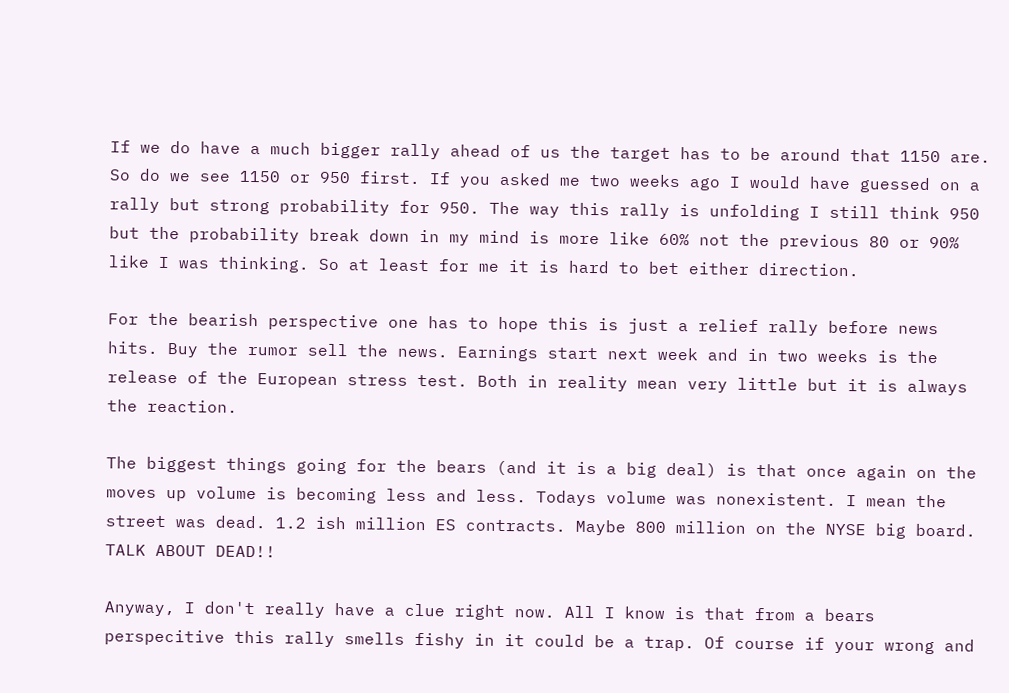If we do have a much bigger rally ahead of us the target has to be around that 1150 are. So do we see 1150 or 950 first. If you asked me two weeks ago I would have guessed on a rally but strong probability for 950. The way this rally is unfolding I still think 950 but the probability break down in my mind is more like 60% not the previous 80 or 90% like I was thinking. So at least for me it is hard to bet either direction.

For the bearish perspective one has to hope this is just a relief rally before news hits. Buy the rumor sell the news. Earnings start next week and in two weeks is the release of the European stress test. Both in reality mean very little but it is always the reaction.

The biggest things going for the bears (and it is a big deal) is that once again on the moves up volume is becoming less and less. Todays volume was nonexistent. I mean the street was dead. 1.2 ish million ES contracts. Maybe 800 million on the NYSE big board. TALK ABOUT DEAD!!

Anyway, I don't really have a clue right now. All I know is that from a bears perspecitive this rally smells fishy in it could be a trap. Of course if your wrong and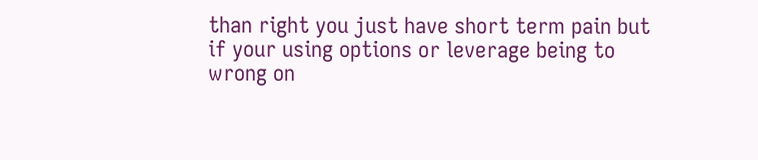than right you just have short term pain but if your using options or leverage being to wrong on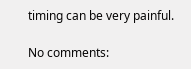timing can be very painful.

No comments: